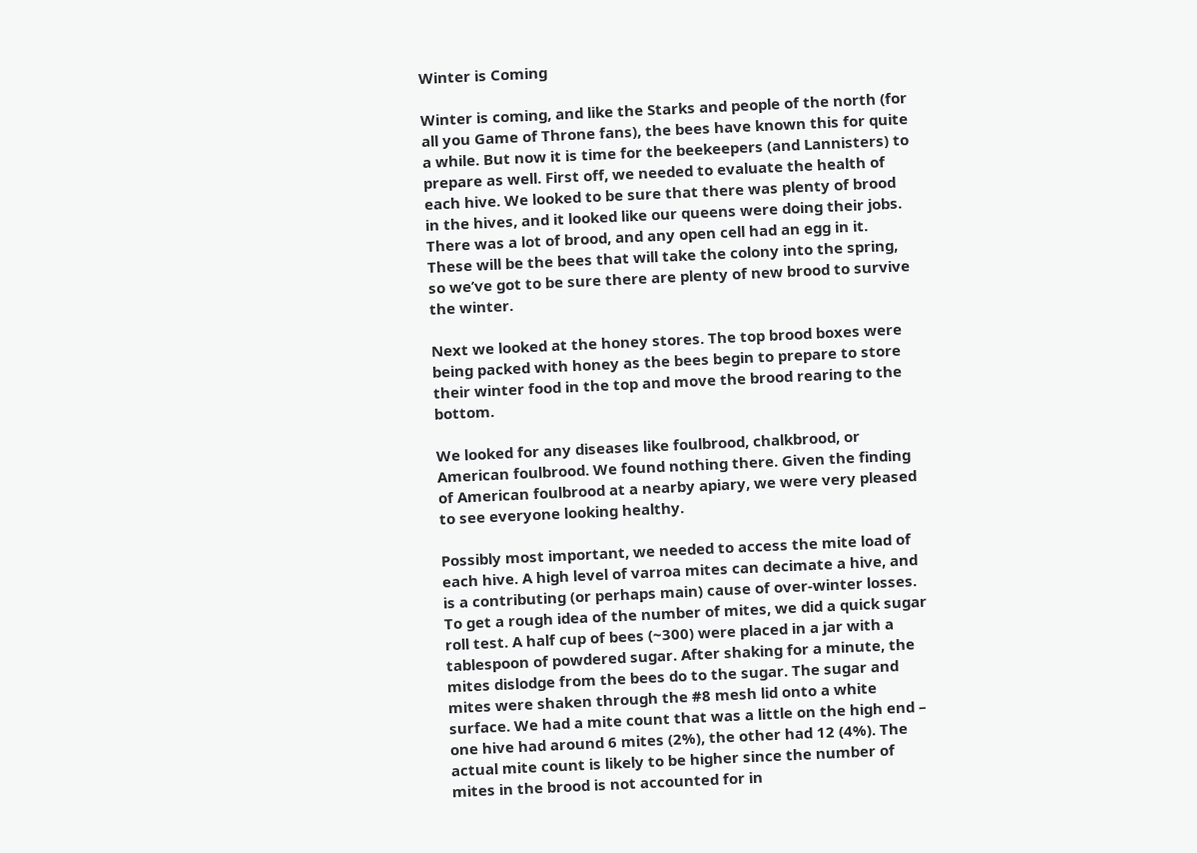Winter is Coming

Winter is coming, and like the Starks and people of the north (for all you Game of Throne fans), the bees have known this for quite a while. But now it is time for the beekeepers (and Lannisters) to prepare as well. First off, we needed to evaluate the health of each hive. We looked to be sure that there was plenty of brood in the hives, and it looked like our queens were doing their jobs. There was a lot of brood, and any open cell had an egg in it. These will be the bees that will take the colony into the spring, so we’ve got to be sure there are plenty of new brood to survive the winter.

Next we looked at the honey stores. The top brood boxes were being packed with honey as the bees begin to prepare to store their winter food in the top and move the brood rearing to the bottom.

We looked for any diseases like foulbrood, chalkbrood, or American foulbrood. We found nothing there. Given the finding of American foulbrood at a nearby apiary, we were very pleased to see everyone looking healthy.

Possibly most important, we needed to access the mite load of each hive. A high level of varroa mites can decimate a hive, and is a contributing (or perhaps main) cause of over-winter losses. To get a rough idea of the number of mites, we did a quick sugar roll test. A half cup of bees (~300) were placed in a jar with a tablespoon of powdered sugar. After shaking for a minute, the mites dislodge from the bees do to the sugar. The sugar and mites were shaken through the #8 mesh lid onto a white surface. We had a mite count that was a little on the high end – one hive had around 6 mites (2%), the other had 12 (4%). The actual mite count is likely to be higher since the number of mites in the brood is not accounted for in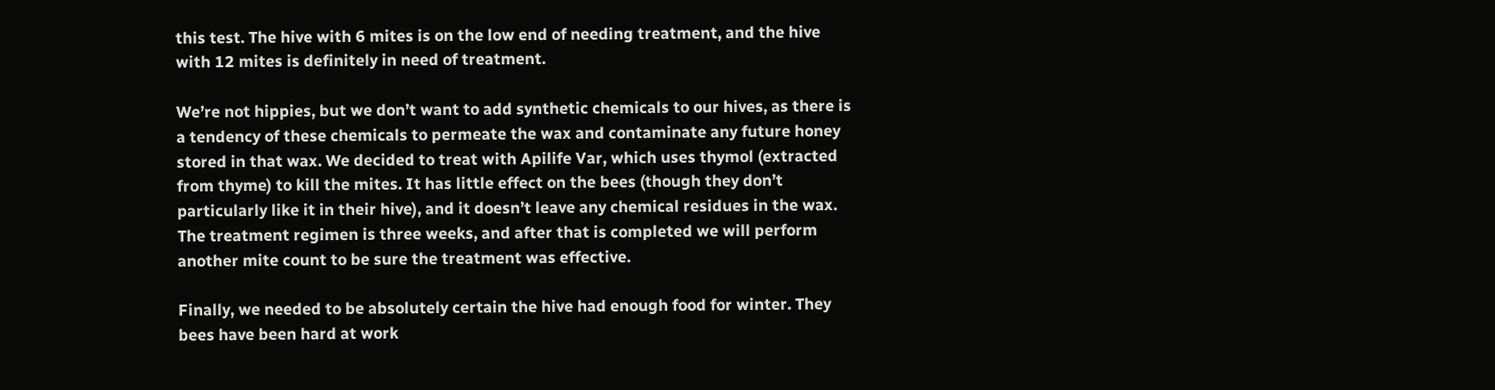this test. The hive with 6 mites is on the low end of needing treatment, and the hive with 12 mites is definitely in need of treatment.

We’re not hippies, but we don’t want to add synthetic chemicals to our hives, as there is a tendency of these chemicals to permeate the wax and contaminate any future honey stored in that wax. We decided to treat with Apilife Var, which uses thymol (extracted from thyme) to kill the mites. It has little effect on the bees (though they don’t particularly like it in their hive), and it doesn’t leave any chemical residues in the wax. The treatment regimen is three weeks, and after that is completed we will perform another mite count to be sure the treatment was effective.

Finally, we needed to be absolutely certain the hive had enough food for winter. They bees have been hard at work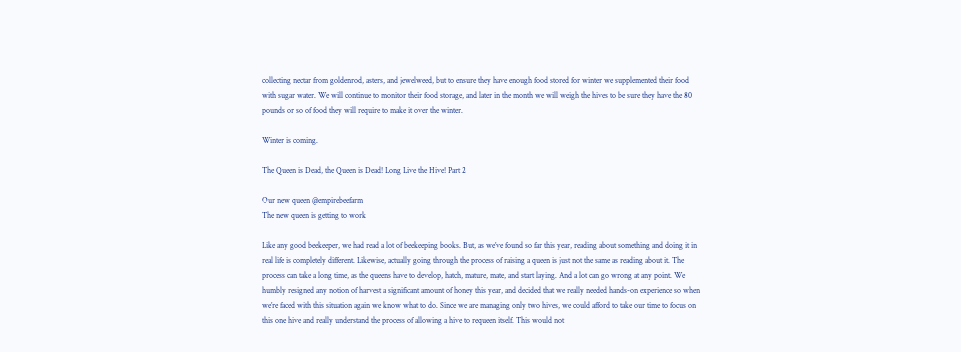collecting nectar from goldenrod, asters, and jewelweed, but to ensure they have enough food stored for winter we supplemented their food with sugar water. We will continue to monitor their food storage, and later in the month we will weigh the hives to be sure they have the 80 pounds or so of food they will require to make it over the winter.

Winter is coming.

The Queen is Dead, the Queen is Dead! Long Live the Hive! Part 2

Our new queen @empirebeefarm
The new queen is getting to work

Like any good beekeeper, we had read a lot of beekeeping books. But, as we’ve found so far this year, reading about something and doing it in real life is completely different. Likewise, actually going through the process of raising a queen is just not the same as reading about it. The process can take a long time, as the queens have to develop, hatch, mature, mate, and start laying. And a lot can go wrong at any point. We humbly resigned any notion of harvest a significant amount of honey this year, and decided that we really needed hands-on experience so when we’re faced with this situation again we know what to do. Since we are managing only two hives, we could afford to take our time to focus on this one hive and really understand the process of allowing a hive to requeen itself. This would not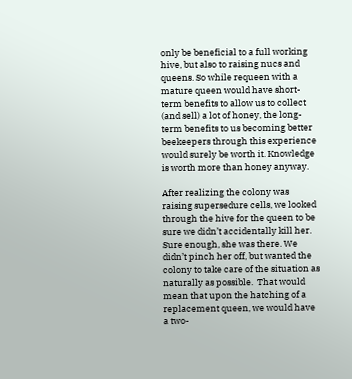only be beneficial to a full working hive, but also to raising nucs and queens. So while requeen with a mature queen would have short-term benefits to allow us to collect (and sell) a lot of honey, the long-term benefits to us becoming better beekeepers through this experience would surely be worth it. Knowledge is worth more than honey anyway.

After realizing the colony was raising supersedure cells, we looked through the hive for the queen to be sure we didn’t accidentally kill her. Sure enough, she was there. We didn’t pinch her off, but wanted the colony to take care of the situation as naturally as possible.  That would mean that upon the hatching of a replacement queen, we would have a two-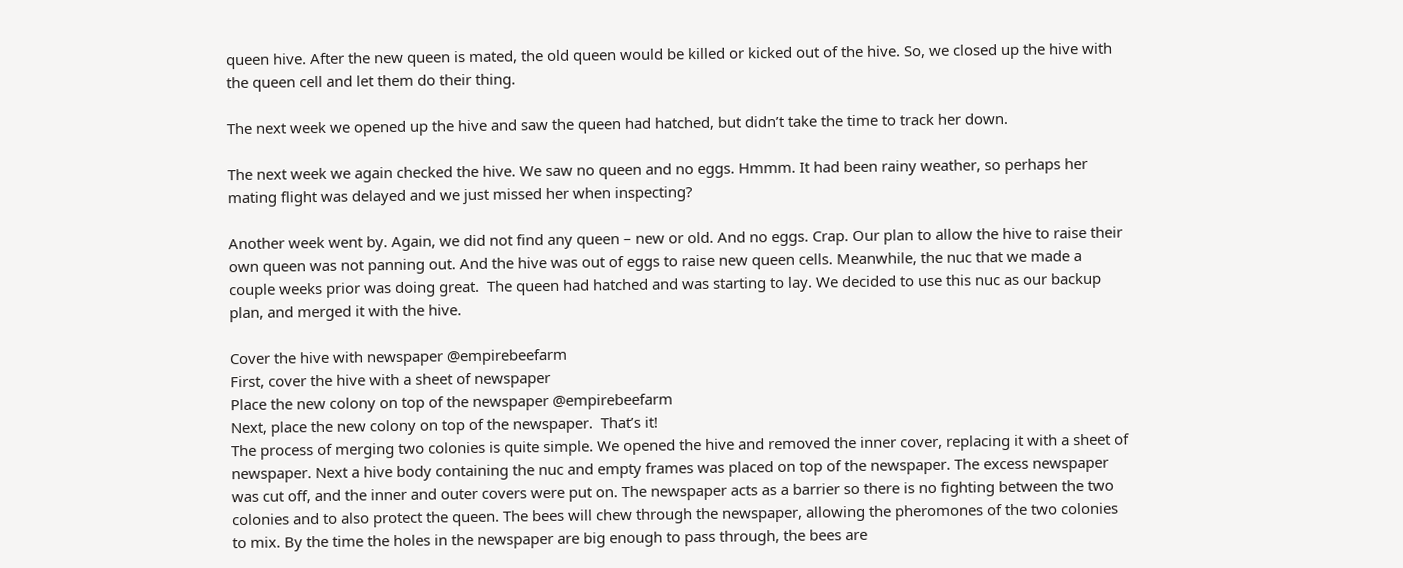queen hive. After the new queen is mated, the old queen would be killed or kicked out of the hive. So, we closed up the hive with the queen cell and let them do their thing.

The next week we opened up the hive and saw the queen had hatched, but didn’t take the time to track her down.

The next week we again checked the hive. We saw no queen and no eggs. Hmmm. It had been rainy weather, so perhaps her mating flight was delayed and we just missed her when inspecting?

Another week went by. Again, we did not find any queen – new or old. And no eggs. Crap. Our plan to allow the hive to raise their own queen was not panning out. And the hive was out of eggs to raise new queen cells. Meanwhile, the nuc that we made a couple weeks prior was doing great.  The queen had hatched and was starting to lay. We decided to use this nuc as our backup plan, and merged it with the hive.

Cover the hive with newspaper @empirebeefarm
First, cover the hive with a sheet of newspaper
Place the new colony on top of the newspaper @empirebeefarm
Next, place the new colony on top of the newspaper.  That’s it!
The process of merging two colonies is quite simple. We opened the hive and removed the inner cover, replacing it with a sheet of newspaper. Next a hive body containing the nuc and empty frames was placed on top of the newspaper. The excess newspaper was cut off, and the inner and outer covers were put on. The newspaper acts as a barrier so there is no fighting between the two colonies and to also protect the queen. The bees will chew through the newspaper, allowing the pheromones of the two colonies to mix. By the time the holes in the newspaper are big enough to pass through, the bees are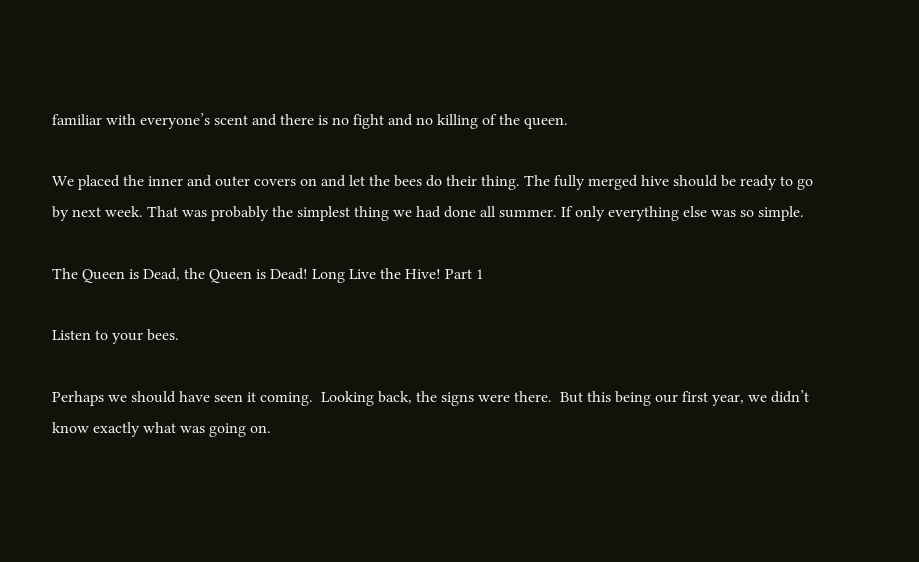familiar with everyone’s scent and there is no fight and no killing of the queen.

We placed the inner and outer covers on and let the bees do their thing. The fully merged hive should be ready to go by next week. That was probably the simplest thing we had done all summer. If only everything else was so simple.

The Queen is Dead, the Queen is Dead! Long Live the Hive! Part 1

Listen to your bees.

Perhaps we should have seen it coming.  Looking back, the signs were there.  But this being our first year, we didn’t know exactly what was going on.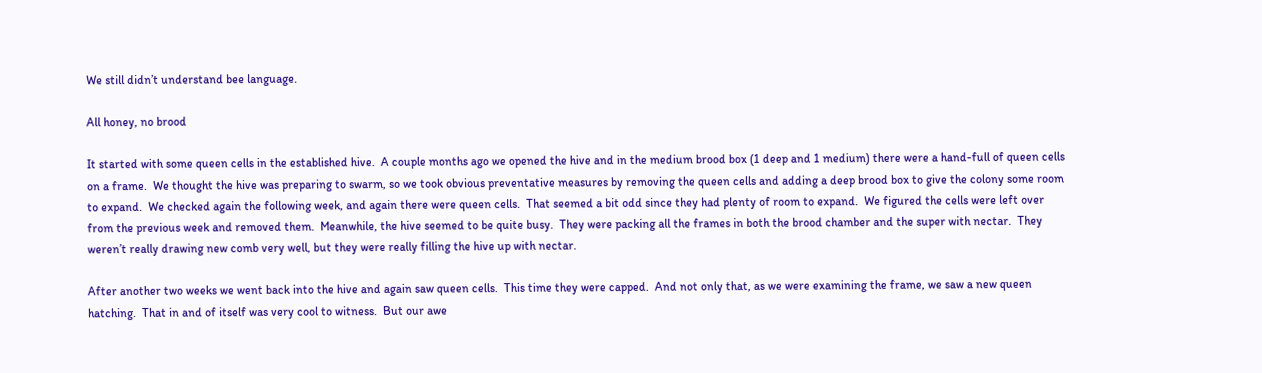We still didn’t understand bee language.

All honey, no brood

It started with some queen cells in the established hive.  A couple months ago we opened the hive and in the medium brood box (1 deep and 1 medium) there were a hand-full of queen cells on a frame.  We thought the hive was preparing to swarm, so we took obvious preventative measures by removing the queen cells and adding a deep brood box to give the colony some room to expand.  We checked again the following week, and again there were queen cells.  That seemed a bit odd since they had plenty of room to expand.  We figured the cells were left over from the previous week and removed them.  Meanwhile, the hive seemed to be quite busy.  They were packing all the frames in both the brood chamber and the super with nectar.  They weren’t really drawing new comb very well, but they were really filling the hive up with nectar.

After another two weeks we went back into the hive and again saw queen cells.  This time they were capped.  And not only that, as we were examining the frame, we saw a new queen hatching.  That in and of itself was very cool to witness.  But our awe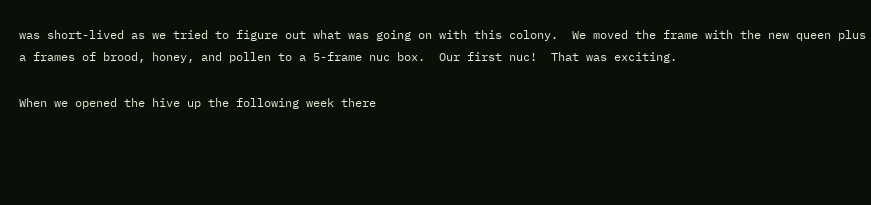was short-lived as we tried to figure out what was going on with this colony.  We moved the frame with the new queen plus a frames of brood, honey, and pollen to a 5-frame nuc box.  Our first nuc!  That was exciting.

When we opened the hive up the following week there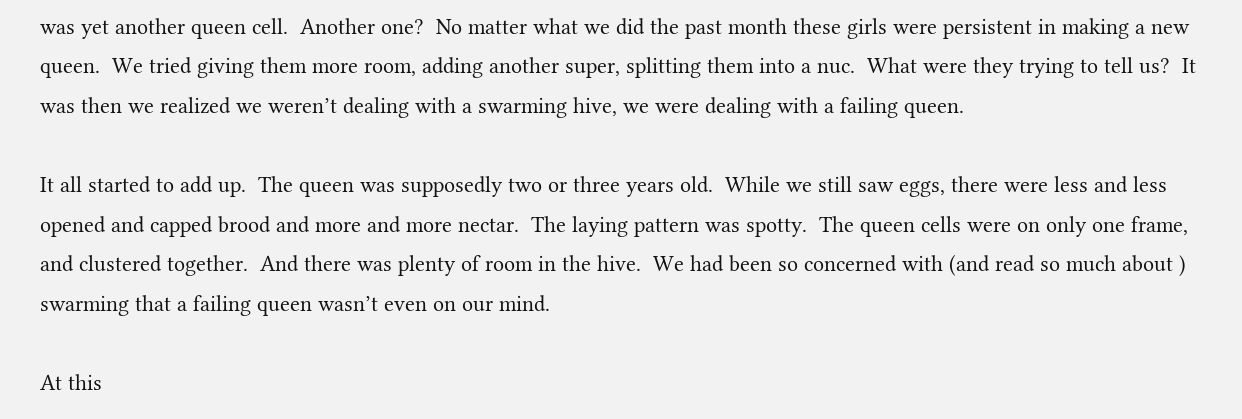was yet another queen cell.  Another one?  No matter what we did the past month these girls were persistent in making a new queen.  We tried giving them more room, adding another super, splitting them into a nuc.  What were they trying to tell us?  It was then we realized we weren’t dealing with a swarming hive, we were dealing with a failing queen.

It all started to add up.  The queen was supposedly two or three years old.  While we still saw eggs, there were less and less opened and capped brood and more and more nectar.  The laying pattern was spotty.  The queen cells were on only one frame, and clustered together.  And there was plenty of room in the hive.  We had been so concerned with (and read so much about ) swarming that a failing queen wasn’t even on our mind.

At this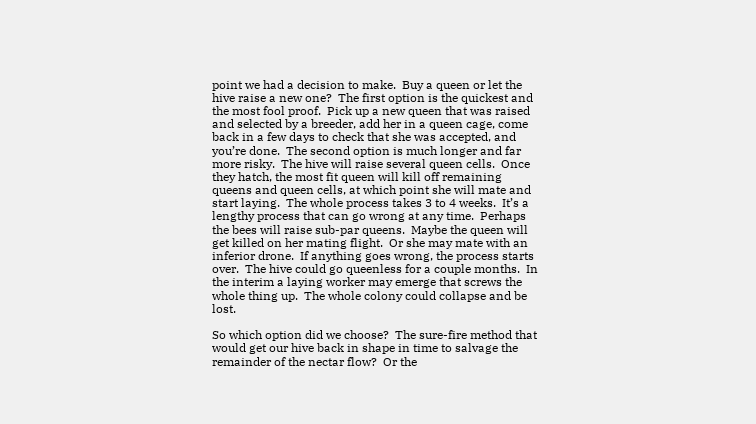point we had a decision to make.  Buy a queen or let the hive raise a new one?  The first option is the quickest and the most fool proof.  Pick up a new queen that was raised and selected by a breeder, add her in a queen cage, come back in a few days to check that she was accepted, and you’re done.  The second option is much longer and far more risky.  The hive will raise several queen cells.  Once they hatch, the most fit queen will kill off remaining queens and queen cells, at which point she will mate and start laying.  The whole process takes 3 to 4 weeks.  It’s a lengthy process that can go wrong at any time.  Perhaps the bees will raise sub-par queens.  Maybe the queen will get killed on her mating flight.  Or she may mate with an inferior drone.  If anything goes wrong, the process starts over.  The hive could go queenless for a couple months.  In the interim a laying worker may emerge that screws the whole thing up.  The whole colony could collapse and be lost.

So which option did we choose?  The sure-fire method that would get our hive back in shape in time to salvage the remainder of the nectar flow?  Or the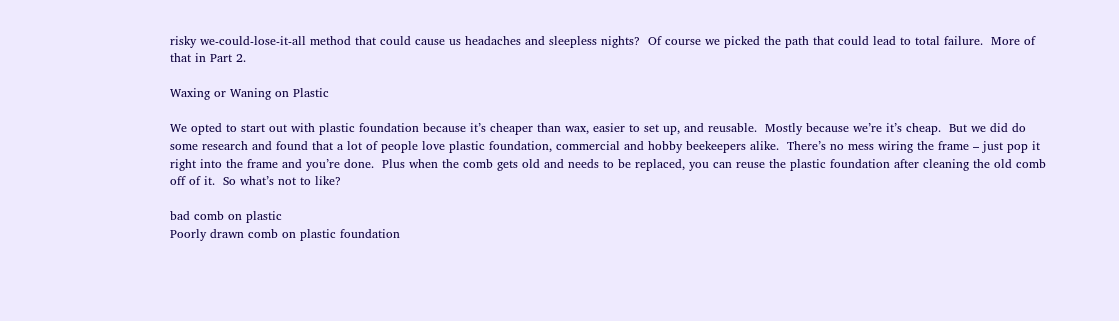risky we-could-lose-it-all method that could cause us headaches and sleepless nights?  Of course we picked the path that could lead to total failure.  More of that in Part 2.

Waxing or Waning on Plastic

We opted to start out with plastic foundation because it’s cheaper than wax, easier to set up, and reusable.  Mostly because we’re it’s cheap.  But we did do some research and found that a lot of people love plastic foundation, commercial and hobby beekeepers alike.  There’s no mess wiring the frame – just pop it right into the frame and you’re done.  Plus when the comb gets old and needs to be replaced, you can reuse the plastic foundation after cleaning the old comb off of it.  So what’s not to like?

bad comb on plastic
Poorly drawn comb on plastic foundation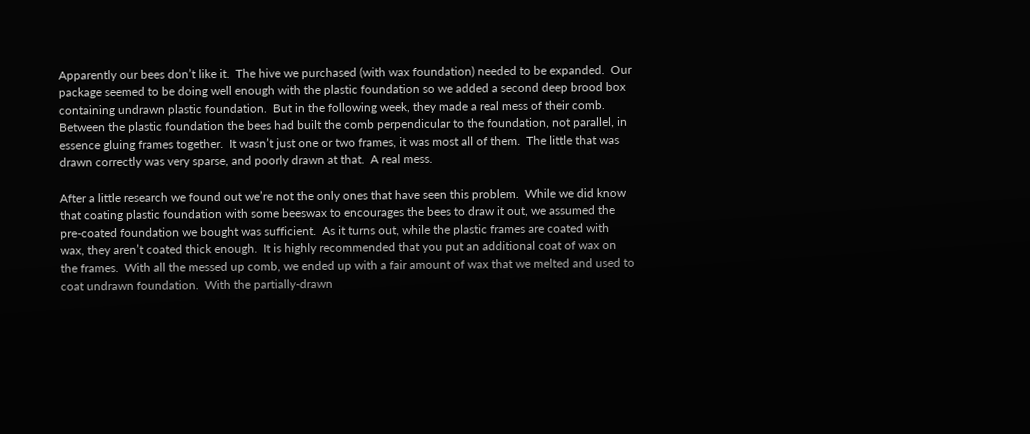Apparently our bees don’t like it.  The hive we purchased (with wax foundation) needed to be expanded.  Our package seemed to be doing well enough with the plastic foundation so we added a second deep brood box containing undrawn plastic foundation.  But in the following week, they made a real mess of their comb.  Between the plastic foundation the bees had built the comb perpendicular to the foundation, not parallel, in essence gluing frames together.  It wasn’t just one or two frames, it was most all of them.  The little that was drawn correctly was very sparse, and poorly drawn at that.  A real mess.

After a little research we found out we’re not the only ones that have seen this problem.  While we did know that coating plastic foundation with some beeswax to encourages the bees to draw it out, we assumed the pre-coated foundation we bought was sufficient.  As it turns out, while the plastic frames are coated with wax, they aren’t coated thick enough.  It is highly recommended that you put an additional coat of wax on the frames.  With all the messed up comb, we ended up with a fair amount of wax that we melted and used to coat undrawn foundation.  With the partially-drawn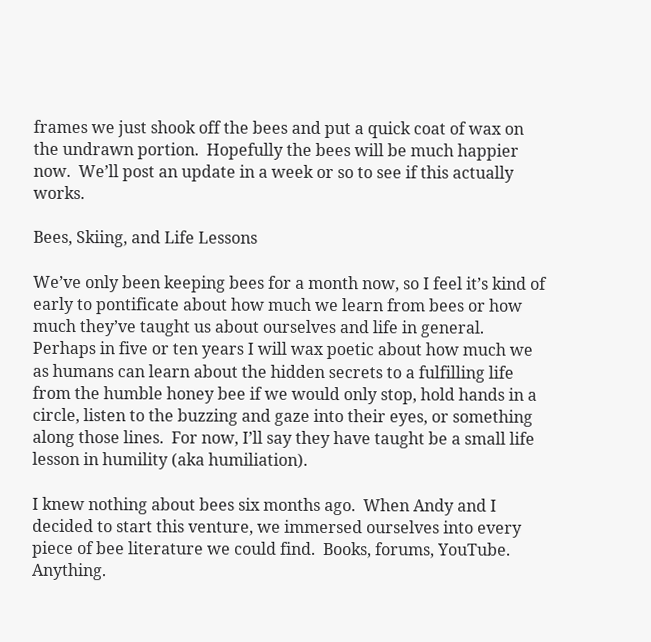frames we just shook off the bees and put a quick coat of wax on the undrawn portion.  Hopefully the bees will be much happier now.  We’ll post an update in a week or so to see if this actually works.

Bees, Skiing, and Life Lessons

We’ve only been keeping bees for a month now, so I feel it’s kind of early to pontificate about how much we learn from bees or how much they’ve taught us about ourselves and life in general.  Perhaps in five or ten years I will wax poetic about how much we as humans can learn about the hidden secrets to a fulfilling life from the humble honey bee if we would only stop, hold hands in a circle, listen to the buzzing and gaze into their eyes, or something along those lines.  For now, I’ll say they have taught be a small life lesson in humility (aka humiliation).

I knew nothing about bees six months ago.  When Andy and I decided to start this venture, we immersed ourselves into every piece of bee literature we could find.  Books, forums, YouTube. Anything.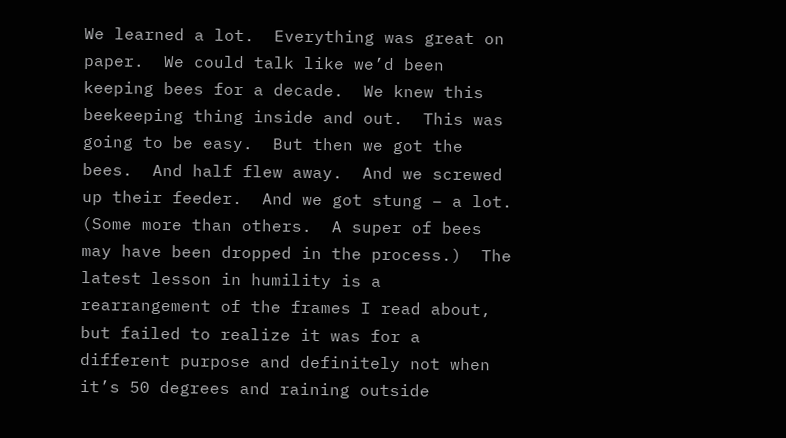We learned a lot.  Everything was great on paper.  We could talk like we’d been keeping bees for a decade.  We knew this beekeeping thing inside and out.  This was going to be easy.  But then we got the bees.  And half flew away.  And we screwed up their feeder.  And we got stung – a lot.  (Some more than others.  A super of bees may have been dropped in the process.)  The latest lesson in humility is a rearrangement of the frames I read about, but failed to realize it was for a different purpose and definitely not when it’s 50 degrees and raining outside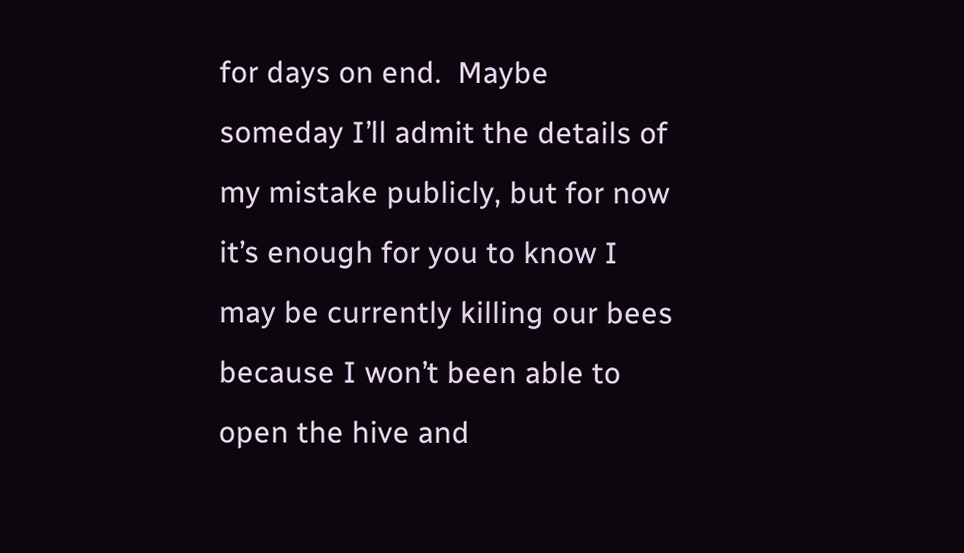for days on end.  Maybe someday I’ll admit the details of my mistake publicly, but for now it’s enough for you to know I may be currently killing our bees because I won’t been able to open the hive and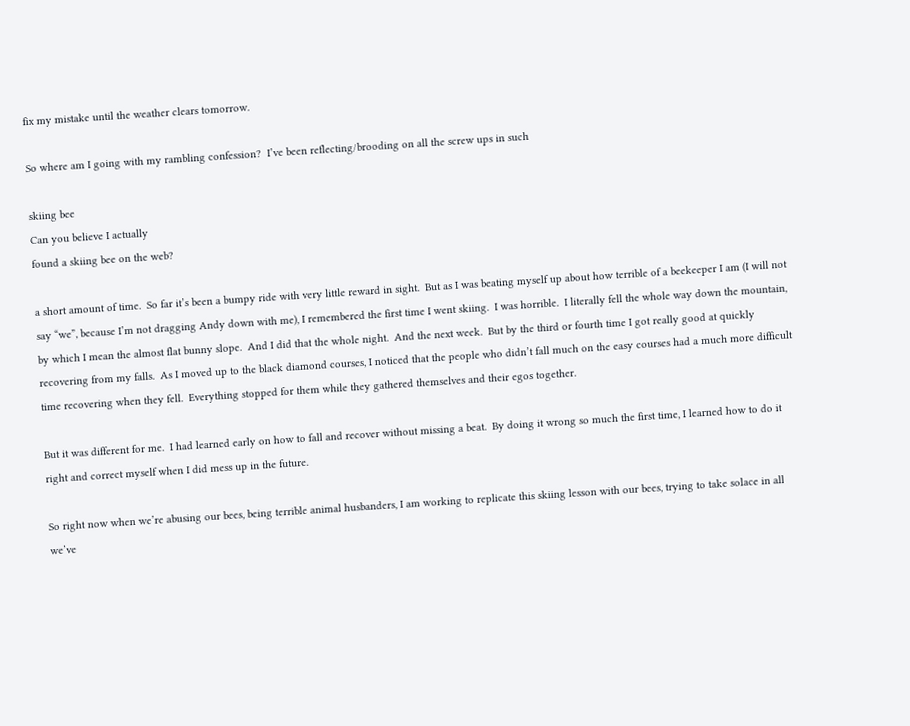fix my mistake until the weather clears tomorrow.

So where am I going with my rambling confession?  I’ve been reflecting/brooding on all the screw ups in such

skiing bee
Can you believe I actually
found a skiing bee on the web?

a short amount of time.  So far it’s been a bumpy ride with very little reward in sight.  But as I was beating myself up about how terrible of a beekeeper I am (I will not say “we”, because I’m not dragging Andy down with me), I remembered the first time I went skiing.  I was horrible.  I literally fell the whole way down the mountain, by which I mean the almost flat bunny slope.  And I did that the whole night.  And the next week.  But by the third or fourth time I got really good at quickly recovering from my falls.  As I moved up to the black diamond courses, I noticed that the people who didn’t fall much on the easy courses had a much more difficult time recovering when they fell.  Everything stopped for them while they gathered themselves and their egos together.

But it was different for me.  I had learned early on how to fall and recover without missing a beat.  By doing it wrong so much the first time, I learned how to do it right and correct myself when I did mess up in the future.

So right now when we’re abusing our bees, being terrible animal husbanders, I am working to replicate this skiing lesson with our bees, trying to take solace in all we’ve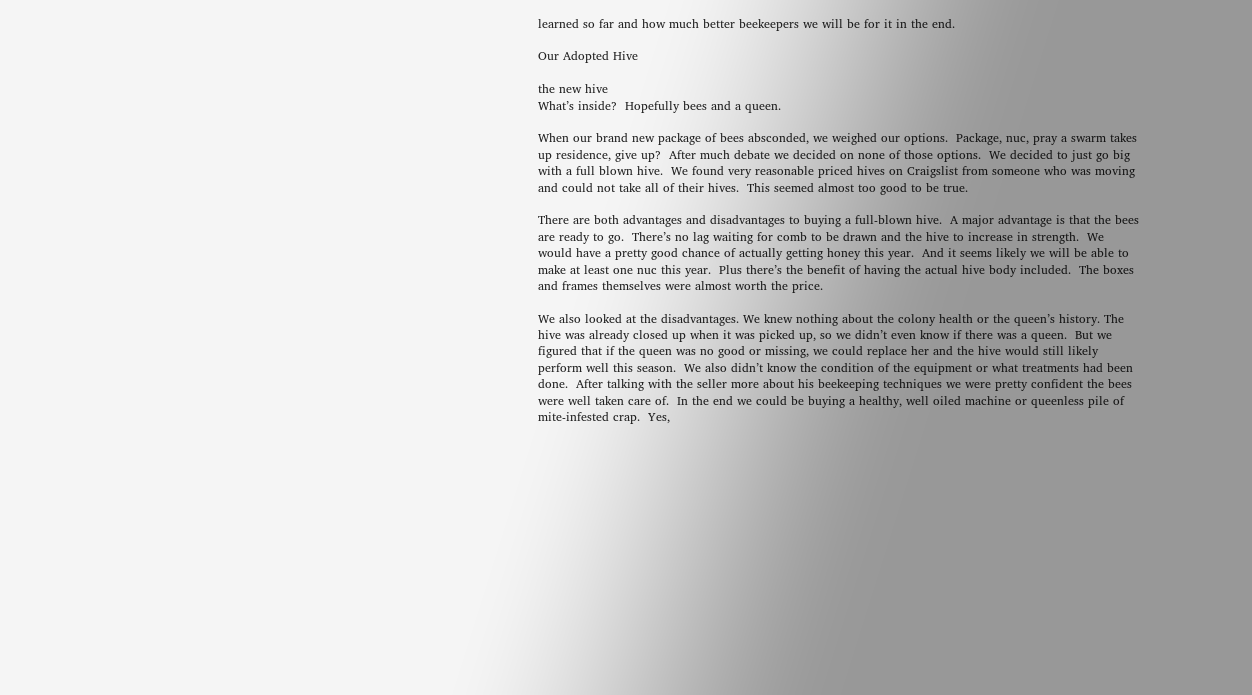learned so far and how much better beekeepers we will be for it in the end.

Our Adopted Hive

the new hive
What’s inside?  Hopefully bees and a queen.

When our brand new package of bees absconded, we weighed our options.  Package, nuc, pray a swarm takes up residence, give up?  After much debate we decided on none of those options.  We decided to just go big with a full blown hive.  We found very reasonable priced hives on Craigslist from someone who was moving and could not take all of their hives.  This seemed almost too good to be true.

There are both advantages and disadvantages to buying a full-blown hive.  A major advantage is that the bees are ready to go.  There’s no lag waiting for comb to be drawn and the hive to increase in strength.  We would have a pretty good chance of actually getting honey this year.  And it seems likely we will be able to make at least one nuc this year.  Plus there’s the benefit of having the actual hive body included.  The boxes and frames themselves were almost worth the price.

We also looked at the disadvantages. We knew nothing about the colony health or the queen’s history. The hive was already closed up when it was picked up, so we didn’t even know if there was a queen.  But we figured that if the queen was no good or missing, we could replace her and the hive would still likely perform well this season.  We also didn’t know the condition of the equipment or what treatments had been done.  After talking with the seller more about his beekeeping techniques we were pretty confident the bees were well taken care of.  In the end we could be buying a healthy, well oiled machine or queenless pile of mite-infested crap.  Yes,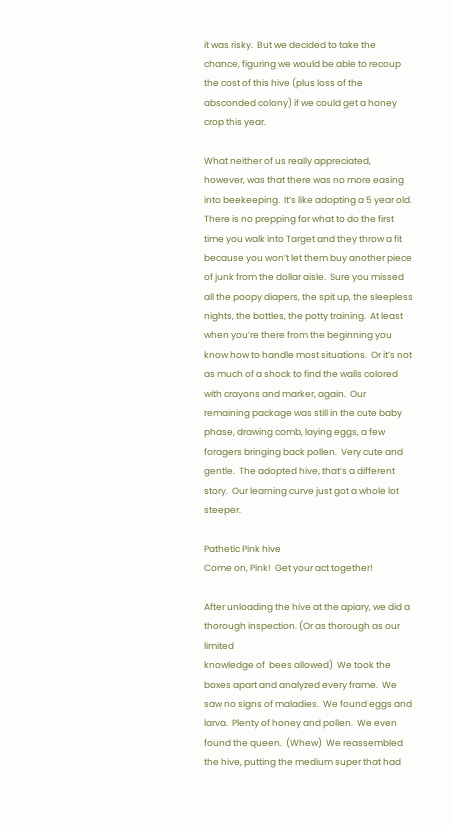it was risky.  But we decided to take the chance, figuring we would be able to recoup the cost of this hive (plus loss of the absconded colony) if we could get a honey crop this year.

What neither of us really appreciated, however, was that there was no more easing into beekeeping.  It’s like adopting a 5 year old.  There is no prepping for what to do the first time you walk into Target and they throw a fit because you won’t let them buy another piece of junk from the dollar aisle.  Sure you missed all the poopy diapers, the spit up, the sleepless nights, the bottles, the potty training.  At least when you’re there from the beginning you know how to handle most situations.  Or it’s not as much of a shock to find the walls colored with crayons and marker, again.  Our remaining package was still in the cute baby phase, drawing comb, laying eggs, a few foragers bringing back pollen.  Very cute and gentle.  The adopted hive, that’s a different story.  Our learning curve just got a whole lot steeper.

Pathetic Pink hive
Come on, Pink!  Get your act together!

After unloading the hive at the apiary, we did a thorough inspection. (Or as thorough as our limited
knowledge of  bees allowed)  We took the boxes apart and analyzed every frame.  We saw no signs of maladies.  We found eggs and larva.  Plenty of honey and pollen.  We even found the queen.  (Whew)  We reassembled the hive, putting the medium super that had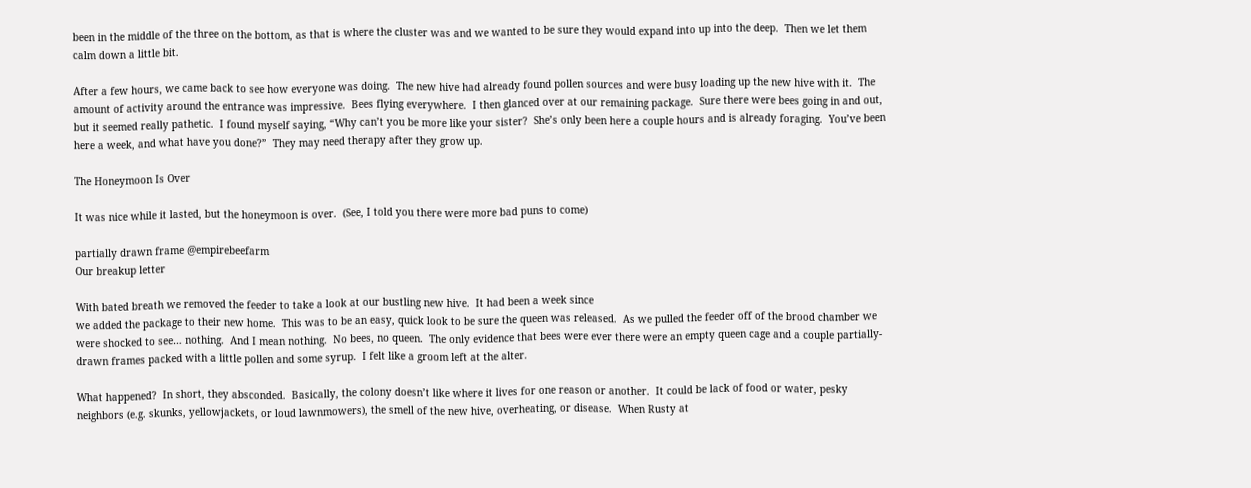been in the middle of the three on the bottom, as that is where the cluster was and we wanted to be sure they would expand into up into the deep.  Then we let them calm down a little bit.

After a few hours, we came back to see how everyone was doing.  The new hive had already found pollen sources and were busy loading up the new hive with it.  The amount of activity around the entrance was impressive.  Bees flying everywhere.  I then glanced over at our remaining package.  Sure there were bees going in and out, but it seemed really pathetic.  I found myself saying, “Why can’t you be more like your sister?  She’s only been here a couple hours and is already foraging.  You’ve been here a week, and what have you done?”  They may need therapy after they grow up.

The Honeymoon Is Over

It was nice while it lasted, but the honeymoon is over.  (See, I told you there were more bad puns to come)

partially drawn frame @empirebeefarm
Our breakup letter

With bated breath we removed the feeder to take a look at our bustling new hive.  It had been a week since
we added the package to their new home.  This was to be an easy, quick look to be sure the queen was released.  As we pulled the feeder off of the brood chamber we were shocked to see… nothing.  And I mean nothing.  No bees, no queen.  The only evidence that bees were ever there were an empty queen cage and a couple partially-drawn frames packed with a little pollen and some syrup.  I felt like a groom left at the alter.

What happened?  In short, they absconded.  Basically, the colony doesn’t like where it lives for one reason or another.  It could be lack of food or water, pesky neighbors (e.g. skunks, yellowjackets, or loud lawnmowers), the smell of the new hive, overheating, or disease.  When Rusty at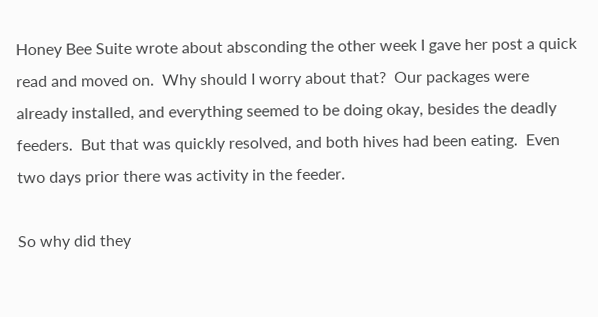Honey Bee Suite wrote about absconding the other week I gave her post a quick read and moved on.  Why should I worry about that?  Our packages were already installed, and everything seemed to be doing okay, besides the deadly feeders.  But that was quickly resolved, and both hives had been eating.  Even two days prior there was activity in the feeder.

So why did they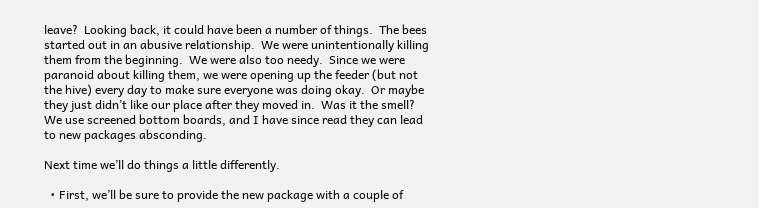leave?  Looking back, it could have been a number of things.  The bees started out in an abusive relationship.  We were unintentionally killing them from the beginning.  We were also too needy.  Since we were paranoid about killing them, we were opening up the feeder (but not the hive) every day to make sure everyone was doing okay.  Or maybe they just didn’t like our place after they moved in.  Was it the smell?  We use screened bottom boards, and I have since read they can lead to new packages absconding.

Next time we’ll do things a little differently.

  • First, we’ll be sure to provide the new package with a couple of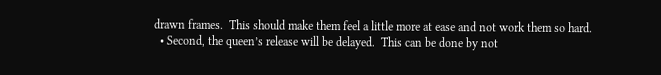drawn frames.  This should make them feel a little more at ease and not work them so hard.
  • Second, the queen’s release will be delayed.  This can be done by not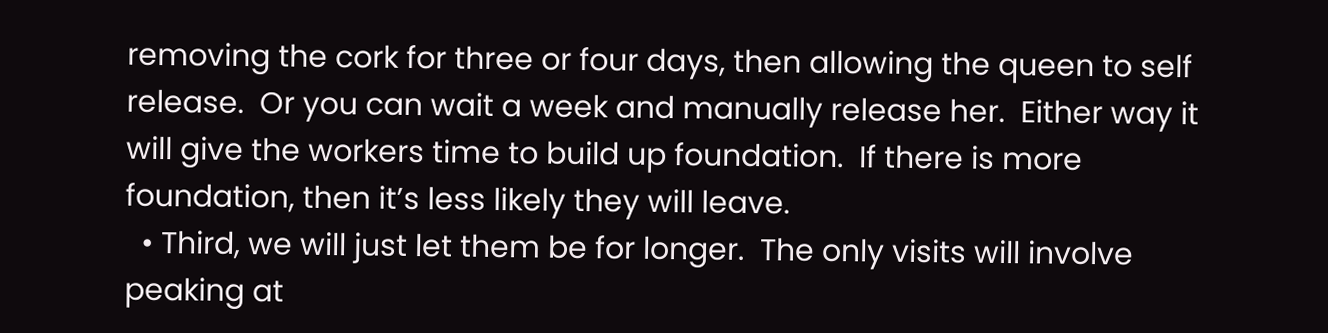removing the cork for three or four days, then allowing the queen to self release.  Or you can wait a week and manually release her.  Either way it will give the workers time to build up foundation.  If there is more foundation, then it’s less likely they will leave.
  • Third, we will just let them be for longer.  The only visits will involve peaking at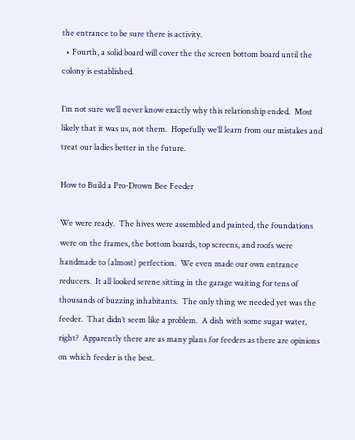the entrance to be sure there is activity.
  • Fourth, a solid board will cover the the screen bottom board until the colony is established.

I’m not sure we’ll never know exactly why this relationship ended.  Most likely that it was us, not them.  Hopefully we’ll learn from our mistakes and treat our ladies better in the future.

How to Build a Pro-Drown Bee Feeder

We were ready.  The hives were assembled and painted, the foundations were on the frames, the bottom boards, top screens, and roofs were handmade to (almost) perfection.  We even made our own entrance reducers.  It all looked serene sitting in the garage waiting for tens of thousands of buzzing inhabitants.  The only thing we needed yet was the feeder.  That didn’t seem like a problem.  A dish with some sugar water, right?  Apparently there are as many plans for feeders as there are opinions on which feeder is the best.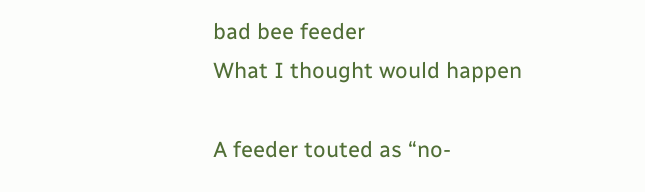bad bee feeder
What I thought would happen

A feeder touted as “no-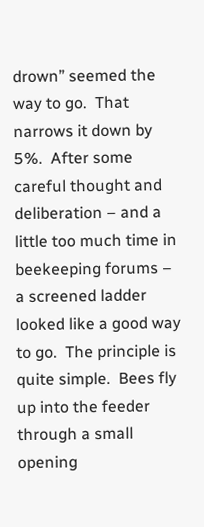drown” seemed the way to go.  That narrows it down by 5%.  After some careful thought and deliberation – and a little too much time in beekeeping forums – a screened ladder looked like a good way to go.  The principle is quite simple.  Bees fly up into the feeder through a small opening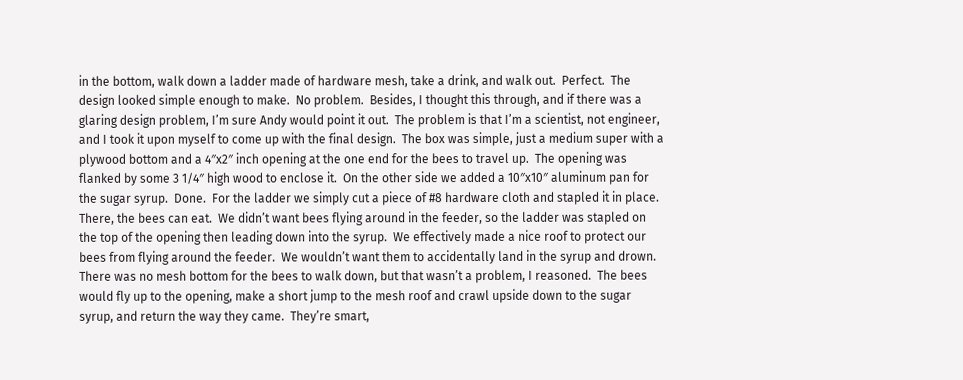in the bottom, walk down a ladder made of hardware mesh, take a drink, and walk out.  Perfect.  The design looked simple enough to make.  No problem.  Besides, I thought this through, and if there was a glaring design problem, I’m sure Andy would point it out.  The problem is that I’m a scientist, not engineer, and I took it upon myself to come up with the final design.  The box was simple, just a medium super with a plywood bottom and a 4″x2″ inch opening at the one end for the bees to travel up.  The opening was flanked by some 3 1/4″ high wood to enclose it.  On the other side we added a 10″x10″ aluminum pan for the sugar syrup.  Done.  For the ladder we simply cut a piece of #8 hardware cloth and stapled it in place.  There, the bees can eat.  We didn’t want bees flying around in the feeder, so the ladder was stapled on the top of the opening then leading down into the syrup.  We effectively made a nice roof to protect our bees from flying around the feeder.  We wouldn’t want them to accidentally land in the syrup and drown.  There was no mesh bottom for the bees to walk down, but that wasn’t a problem, I reasoned.  The bees would fly up to the opening, make a short jump to the mesh roof and crawl upside down to the sugar syrup, and return the way they came.  They’re smart,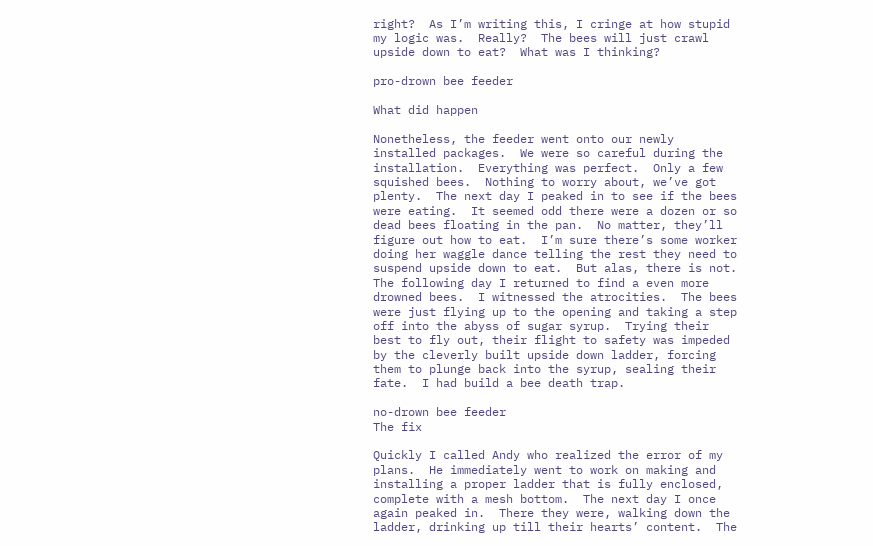right?  As I’m writing this, I cringe at how stupid my logic was.  Really?  The bees will just crawl upside down to eat?  What was I thinking?

pro-drown bee feeder

What did happen

Nonetheless, the feeder went onto our newly installed packages.  We were so careful during the installation.  Everything was perfect.  Only a few squished bees.  Nothing to worry about, we’ve got plenty.  The next day I peaked in to see if the bees were eating.  It seemed odd there were a dozen or so dead bees floating in the pan.  No matter, they’ll figure out how to eat.  I’m sure there’s some worker doing her waggle dance telling the rest they need to suspend upside down to eat.  But alas, there is not.  The following day I returned to find a even more drowned bees.  I witnessed the atrocities.  The bees were just flying up to the opening and taking a step off into the abyss of sugar syrup.  Trying their best to fly out, their flight to safety was impeded by the cleverly built upside down ladder, forcing them to plunge back into the syrup, sealing their fate.  I had build a bee death trap.

no-drown bee feeder
The fix

Quickly I called Andy who realized the error of my plans.  He immediately went to work on making and installing a proper ladder that is fully enclosed, complete with a mesh bottom.  The next day I once again peaked in.  There they were, walking down the ladder, drinking up till their hearts’ content.  The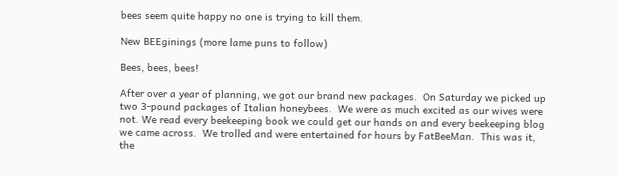bees seem quite happy no one is trying to kill them.

New BEEginings (more lame puns to follow)

Bees, bees, bees!

After over a year of planning, we got our brand new packages.  On Saturday we picked up two 3-pound packages of Italian honeybees.  We were as much excited as our wives were not. We read every beekeeping book we could get our hands on and every beekeeping blog we came across.  We trolled and were entertained for hours by FatBeeMan.  This was it, the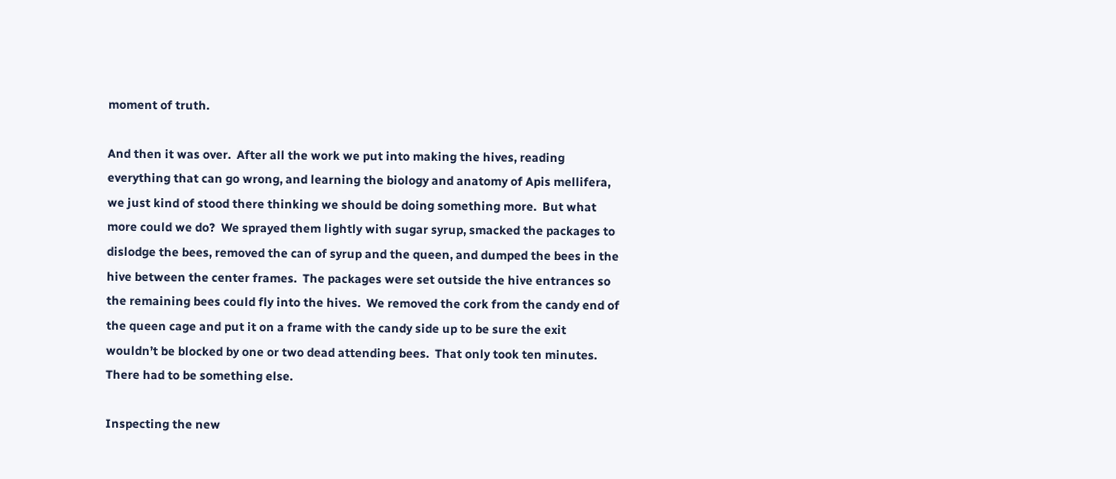moment of truth.

And then it was over.  After all the work we put into making the hives, reading everything that can go wrong, and learning the biology and anatomy of Apis mellifera, we just kind of stood there thinking we should be doing something more.  But what more could we do?  We sprayed them lightly with sugar syrup, smacked the packages to dislodge the bees, removed the can of syrup and the queen, and dumped the bees in the hive between the center frames.  The packages were set outside the hive entrances so the remaining bees could fly into the hives.  We removed the cork from the candy end of the queen cage and put it on a frame with the candy side up to be sure the exit wouldn’t be blocked by one or two dead attending bees.  That only took ten minutes.  There had to be something else.

Inspecting the new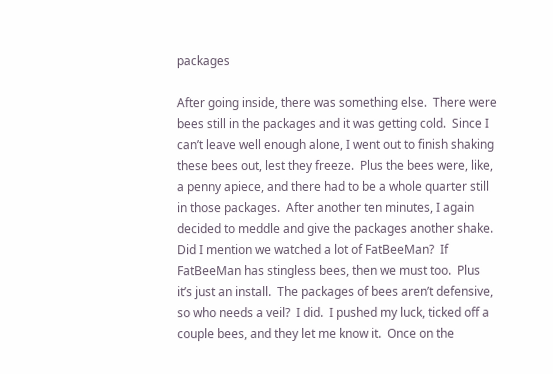packages

After going inside, there was something else.  There were bees still in the packages and it was getting cold.  Since I can’t leave well enough alone, I went out to finish shaking these bees out, lest they freeze.  Plus the bees were, like, a penny apiece, and there had to be a whole quarter still in those packages.  After another ten minutes, I again decided to meddle and give the packages another shake.  Did I mention we watched a lot of FatBeeMan?  If FatBeeMan has stingless bees, then we must too.  Plus it’s just an install.  The packages of bees aren’t defensive, so who needs a veil?  I did.  I pushed my luck, ticked off a couple bees, and they let me know it.  Once on the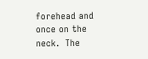forehead and once on the neck.  The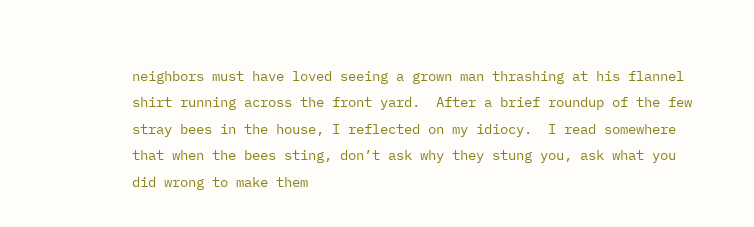neighbors must have loved seeing a grown man thrashing at his flannel shirt running across the front yard.  After a brief roundup of the few stray bees in the house, I reflected on my idiocy.  I read somewhere that when the bees sting, don’t ask why they stung you, ask what you did wrong to make them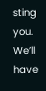sting you.  We’ll have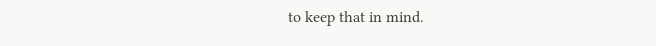to keep that in mind.